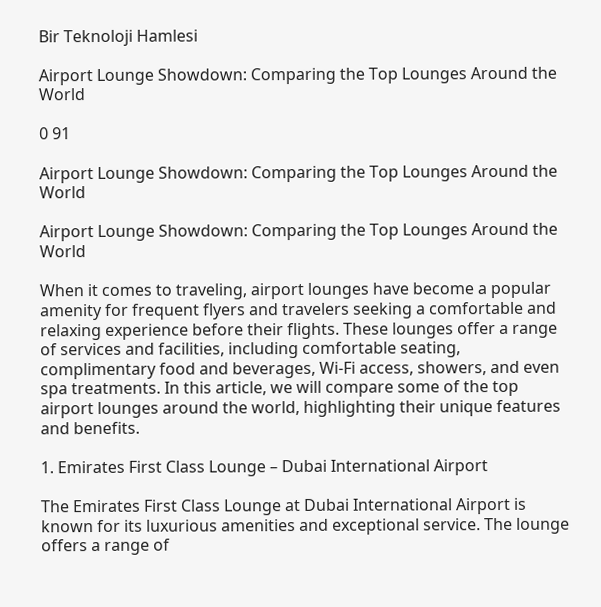Bir Teknoloji Hamlesi

Airport Lounge Showdown: Comparing the Top Lounges Around the World

0 91

Airport Lounge Showdown: Comparing the Top Lounges Around the World

Airport Lounge Showdown: Comparing the Top Lounges Around the World

When it comes to traveling, airport lounges have become a popular amenity for frequent flyers and travelers seeking a comfortable and relaxing experience before their flights. These lounges offer a range of services and facilities, including comfortable seating, complimentary food and beverages, Wi-Fi access, showers, and even spa treatments. In this article, we will compare some of the top airport lounges around the world, highlighting their unique features and benefits.

1. Emirates First Class Lounge – Dubai International Airport

The Emirates First Class Lounge at Dubai International Airport is known for its luxurious amenities and exceptional service. The lounge offers a range of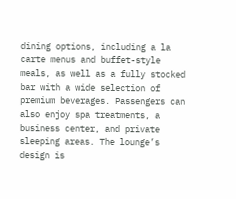dining options, including a la carte menus and buffet-style meals, as well as a fully stocked bar with a wide selection of premium beverages. Passengers can also enjoy spa treatments, a business center, and private sleeping areas. The lounge’s design is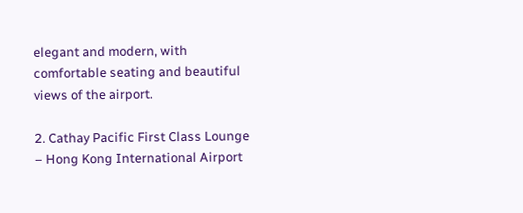elegant and modern, with comfortable seating and beautiful views of the airport.

2. Cathay Pacific First Class Lounge – Hong Kong International Airport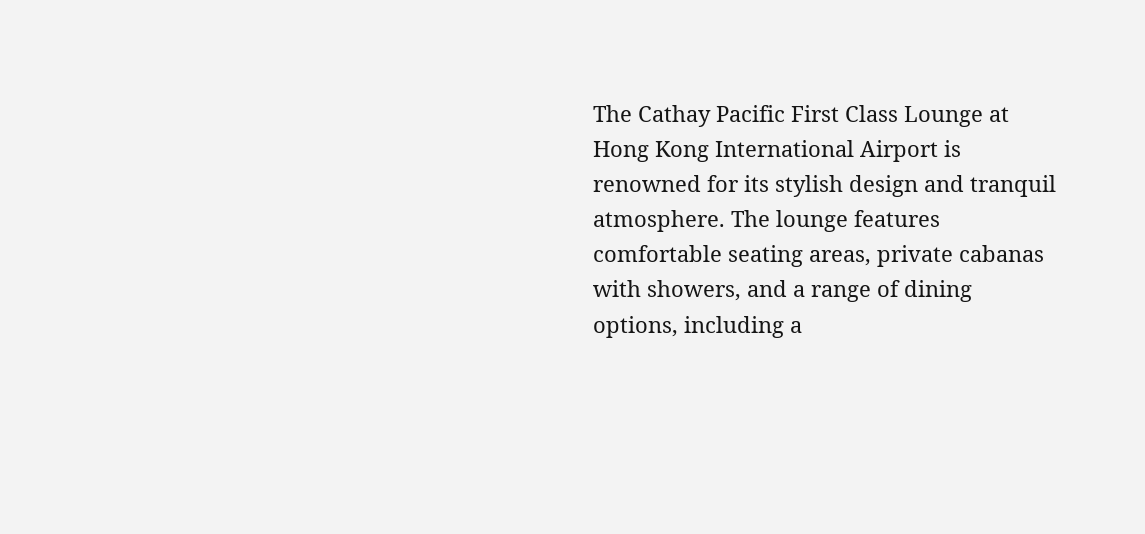The Cathay Pacific First Class Lounge at Hong Kong International Airport is renowned for its stylish design and tranquil atmosphere. The lounge features comfortable seating areas, private cabanas with showers, and a range of dining options, including a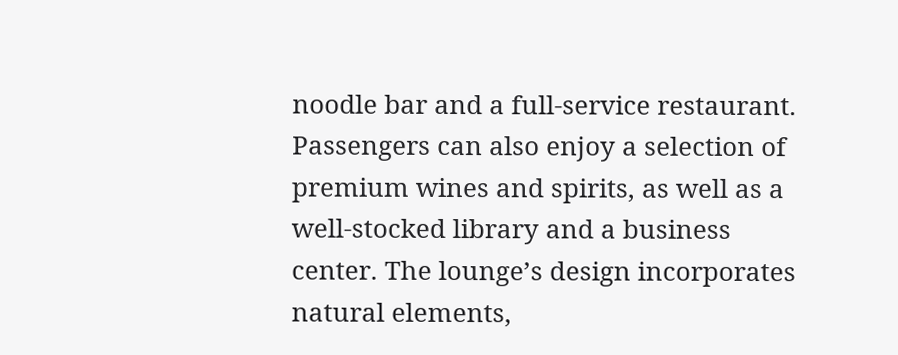noodle bar and a full-service restaurant. Passengers can also enjoy a selection of premium wines and spirits, as well as a well-stocked library and a business center. The lounge’s design incorporates natural elements,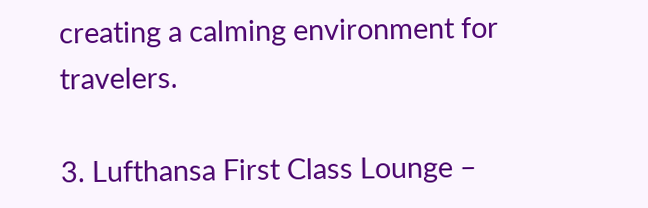creating a calming environment for travelers.

3. Lufthansa First Class Lounge –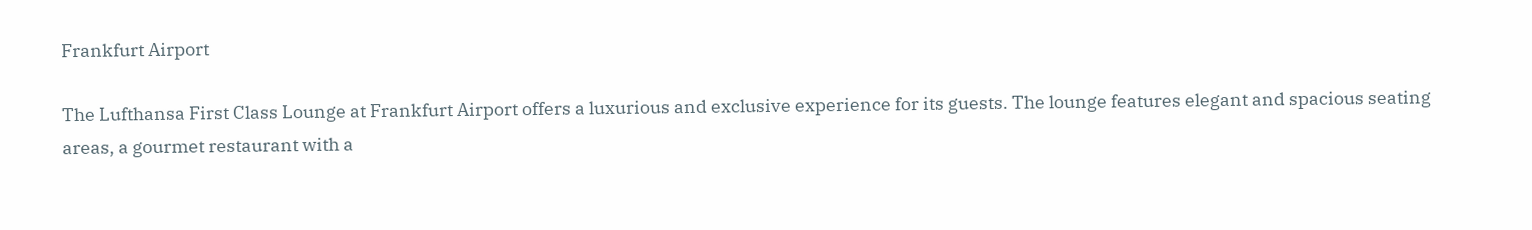Frankfurt Airport

The Lufthansa First Class Lounge at Frankfurt Airport offers a luxurious and exclusive experience for its guests. The lounge features elegant and spacious seating areas, a gourmet restaurant with a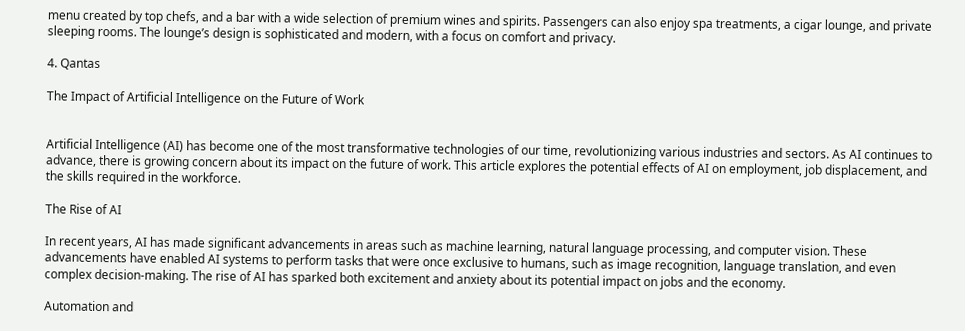menu created by top chefs, and a bar with a wide selection of premium wines and spirits. Passengers can also enjoy spa treatments, a cigar lounge, and private sleeping rooms. The lounge’s design is sophisticated and modern, with a focus on comfort and privacy.

4. Qantas

The Impact of Artificial Intelligence on the Future of Work


Artificial Intelligence (AI) has become one of the most transformative technologies of our time, revolutionizing various industries and sectors. As AI continues to advance, there is growing concern about its impact on the future of work. This article explores the potential effects of AI on employment, job displacement, and the skills required in the workforce.

The Rise of AI

In recent years, AI has made significant advancements in areas such as machine learning, natural language processing, and computer vision. These advancements have enabled AI systems to perform tasks that were once exclusive to humans, such as image recognition, language translation, and even complex decision-making. The rise of AI has sparked both excitement and anxiety about its potential impact on jobs and the economy.

Automation and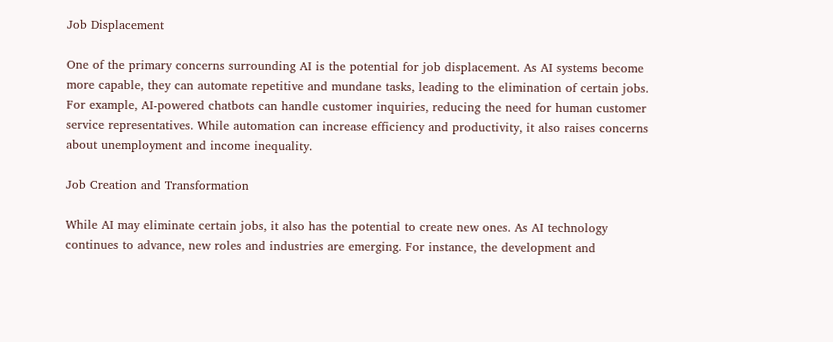Job Displacement

One of the primary concerns surrounding AI is the potential for job displacement. As AI systems become more capable, they can automate repetitive and mundane tasks, leading to the elimination of certain jobs. For example, AI-powered chatbots can handle customer inquiries, reducing the need for human customer service representatives. While automation can increase efficiency and productivity, it also raises concerns about unemployment and income inequality.

Job Creation and Transformation

While AI may eliminate certain jobs, it also has the potential to create new ones. As AI technology continues to advance, new roles and industries are emerging. For instance, the development and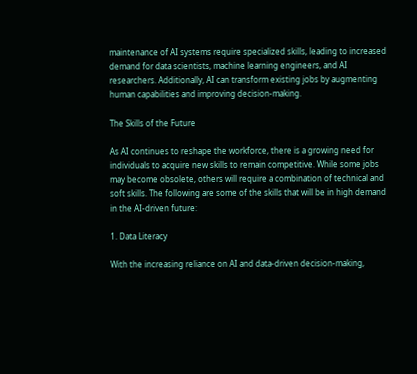maintenance of AI systems require specialized skills, leading to increased demand for data scientists, machine learning engineers, and AI researchers. Additionally, AI can transform existing jobs by augmenting human capabilities and improving decision-making.

The Skills of the Future

As AI continues to reshape the workforce, there is a growing need for individuals to acquire new skills to remain competitive. While some jobs may become obsolete, others will require a combination of technical and soft skills. The following are some of the skills that will be in high demand in the AI-driven future:

1. Data Literacy

With the increasing reliance on AI and data-driven decision-making,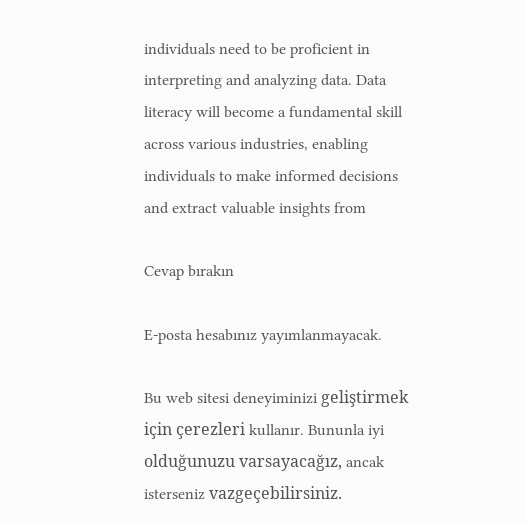individuals need to be proficient in interpreting and analyzing data. Data literacy will become a fundamental skill across various industries, enabling individuals to make informed decisions and extract valuable insights from

Cevap bırakın

E-posta hesabınız yayımlanmayacak.

Bu web sitesi deneyiminizi geliştirmek için çerezleri kullanır. Bununla iyi olduğunuzu varsayacağız, ancak isterseniz vazgeçebilirsiniz.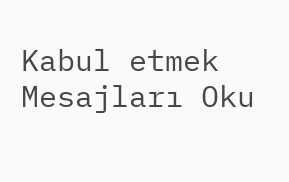Kabul etmek Mesajları Oku